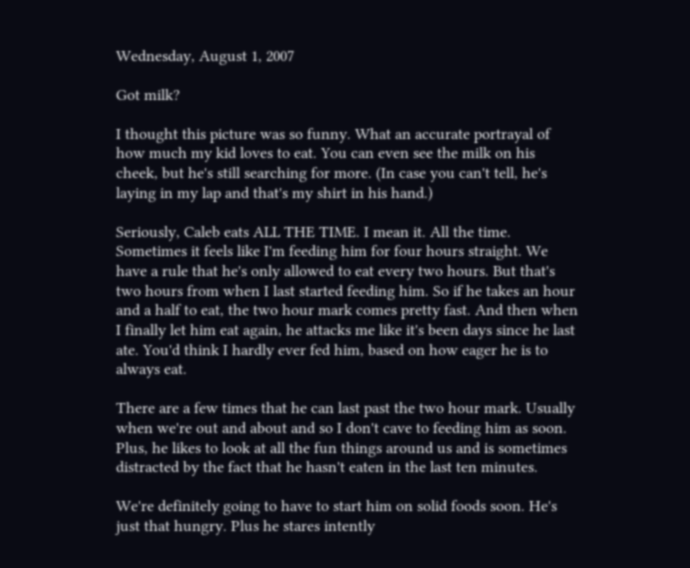Wednesday, August 1, 2007

Got milk?

I thought this picture was so funny. What an accurate portrayal of how much my kid loves to eat. You can even see the milk on his cheek, but he's still searching for more. (In case you can't tell, he's laying in my lap and that's my shirt in his hand.)

Seriously, Caleb eats ALL THE TIME. I mean it. All the time. Sometimes it feels like I'm feeding him for four hours straight. We have a rule that he's only allowed to eat every two hours. But that's two hours from when I last started feeding him. So if he takes an hour and a half to eat, the two hour mark comes pretty fast. And then when I finally let him eat again, he attacks me like it's been days since he last ate. You'd think I hardly ever fed him, based on how eager he is to always eat.

There are a few times that he can last past the two hour mark. Usually when we're out and about and so I don't cave to feeding him as soon. Plus, he likes to look at all the fun things around us and is sometimes distracted by the fact that he hasn't eaten in the last ten minutes.

We're definitely going to have to start him on solid foods soon. He's just that hungry. Plus he stares intently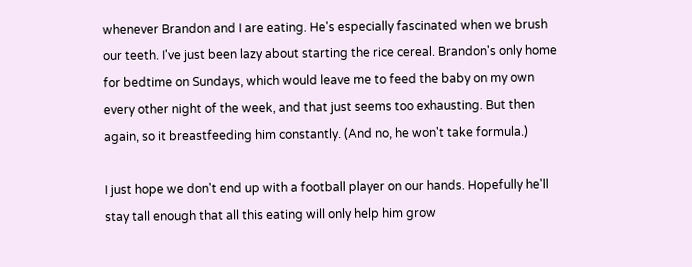whenever Brandon and I are eating. He's especially fascinated when we brush our teeth. I've just been lazy about starting the rice cereal. Brandon's only home for bedtime on Sundays, which would leave me to feed the baby on my own every other night of the week, and that just seems too exhausting. But then again, so it breastfeeding him constantly. (And no, he won't take formula.)

I just hope we don't end up with a football player on our hands. Hopefully he'll stay tall enough that all this eating will only help him grow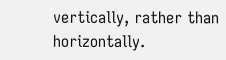vertically, rather than horizontally.